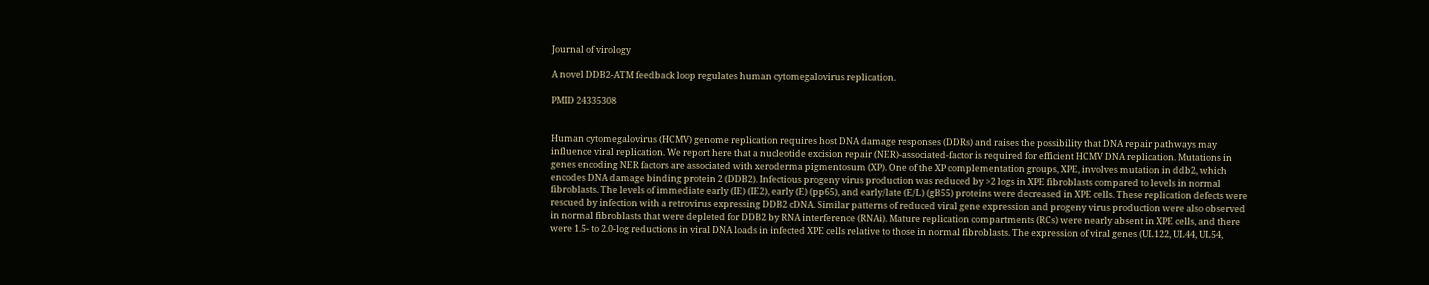Journal of virology

A novel DDB2-ATM feedback loop regulates human cytomegalovirus replication.

PMID 24335308


Human cytomegalovirus (HCMV) genome replication requires host DNA damage responses (DDRs) and raises the possibility that DNA repair pathways may influence viral replication. We report here that a nucleotide excision repair (NER)-associated-factor is required for efficient HCMV DNA replication. Mutations in genes encoding NER factors are associated with xeroderma pigmentosum (XP). One of the XP complementation groups, XPE, involves mutation in ddb2, which encodes DNA damage binding protein 2 (DDB2). Infectious progeny virus production was reduced by >2 logs in XPE fibroblasts compared to levels in normal fibroblasts. The levels of immediate early (IE) (IE2), early (E) (pp65), and early/late (E/L) (gB55) proteins were decreased in XPE cells. These replication defects were rescued by infection with a retrovirus expressing DDB2 cDNA. Similar patterns of reduced viral gene expression and progeny virus production were also observed in normal fibroblasts that were depleted for DDB2 by RNA interference (RNAi). Mature replication compartments (RCs) were nearly absent in XPE cells, and there were 1.5- to 2.0-log reductions in viral DNA loads in infected XPE cells relative to those in normal fibroblasts. The expression of viral genes (UL122, UL44, UL54,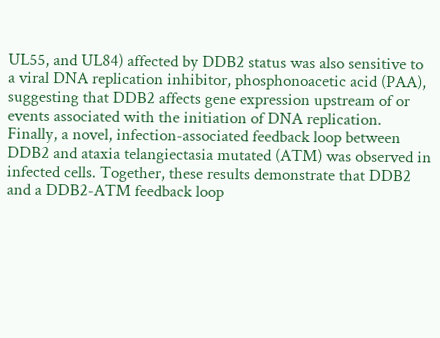UL55, and UL84) affected by DDB2 status was also sensitive to a viral DNA replication inhibitor, phosphonoacetic acid (PAA), suggesting that DDB2 affects gene expression upstream of or events associated with the initiation of DNA replication. Finally, a novel, infection-associated feedback loop between DDB2 and ataxia telangiectasia mutated (ATM) was observed in infected cells. Together, these results demonstrate that DDB2 and a DDB2-ATM feedback loop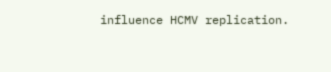influence HCMV replication.